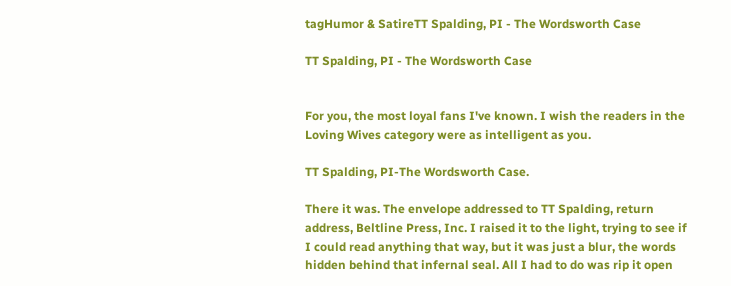tagHumor & SatireTT Spalding, PI - The Wordsworth Case

TT Spalding, PI - The Wordsworth Case


For you, the most loyal fans I've known. I wish the readers in the Loving Wives category were as intelligent as you.

TT Spalding, PI-The Wordsworth Case.

There it was. The envelope addressed to TT Spalding, return address, Beltline Press, Inc. I raised it to the light, trying to see if I could read anything that way, but it was just a blur, the words hidden behind that infernal seal. All I had to do was rip it open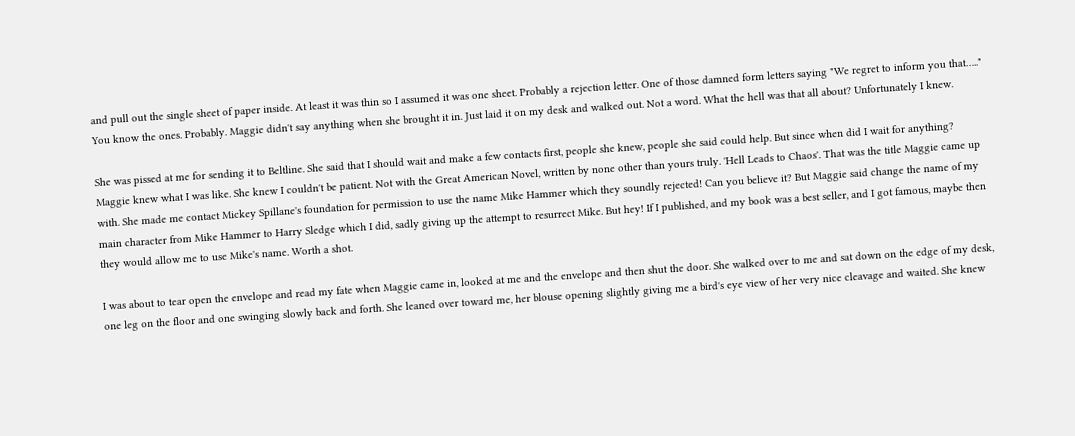and pull out the single sheet of paper inside. At least it was thin so I assumed it was one sheet. Probably a rejection letter. One of those damned form letters saying "We regret to inform you that….." You know the ones. Probably. Maggie didn't say anything when she brought it in. Just laid it on my desk and walked out. Not a word. What the hell was that all about? Unfortunately I knew.

She was pissed at me for sending it to Beltline. She said that I should wait and make a few contacts first, people she knew, people she said could help. But since when did I wait for anything? Maggie knew what I was like. She knew I couldn't be patient. Not with the Great American Novel, written by none other than yours truly. 'Hell Leads to Chaos'. That was the title Maggie came up with. She made me contact Mickey Spillane's foundation for permission to use the name Mike Hammer which they soundly rejected! Can you believe it? But Maggie said change the name of my main character from Mike Hammer to Harry Sledge which I did, sadly giving up the attempt to resurrect Mike. But hey! If I published, and my book was a best seller, and I got famous, maybe then they would allow me to use Mike's name. Worth a shot.

I was about to tear open the envelope and read my fate when Maggie came in, looked at me and the envelope and then shut the door. She walked over to me and sat down on the edge of my desk, one leg on the floor and one swinging slowly back and forth. She leaned over toward me, her blouse opening slightly giving me a bird's eye view of her very nice cleavage and waited. She knew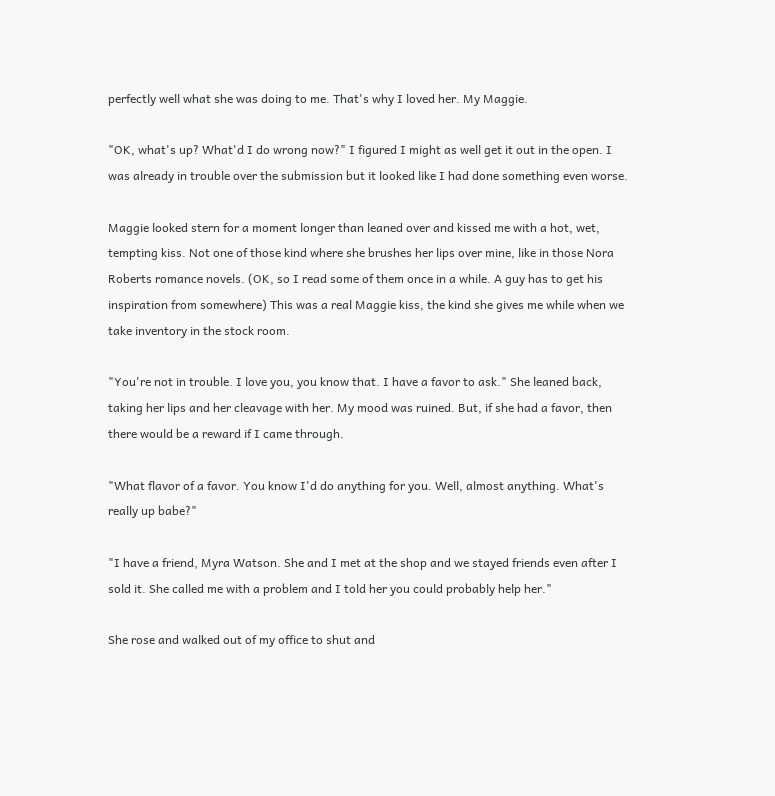perfectly well what she was doing to me. That's why I loved her. My Maggie.

"OK, what's up? What'd I do wrong now?" I figured I might as well get it out in the open. I was already in trouble over the submission but it looked like I had done something even worse.

Maggie looked stern for a moment longer than leaned over and kissed me with a hot, wet, tempting kiss. Not one of those kind where she brushes her lips over mine, like in those Nora Roberts romance novels. (OK, so I read some of them once in a while. A guy has to get his inspiration from somewhere) This was a real Maggie kiss, the kind she gives me while when we take inventory in the stock room.

"You're not in trouble. I love you, you know that. I have a favor to ask." She leaned back, taking her lips and her cleavage with her. My mood was ruined. But, if she had a favor, then there would be a reward if I came through.

"What flavor of a favor. You know I'd do anything for you. Well, almost anything. What's really up babe?"

"I have a friend, Myra Watson. She and I met at the shop and we stayed friends even after I sold it. She called me with a problem and I told her you could probably help her."

She rose and walked out of my office to shut and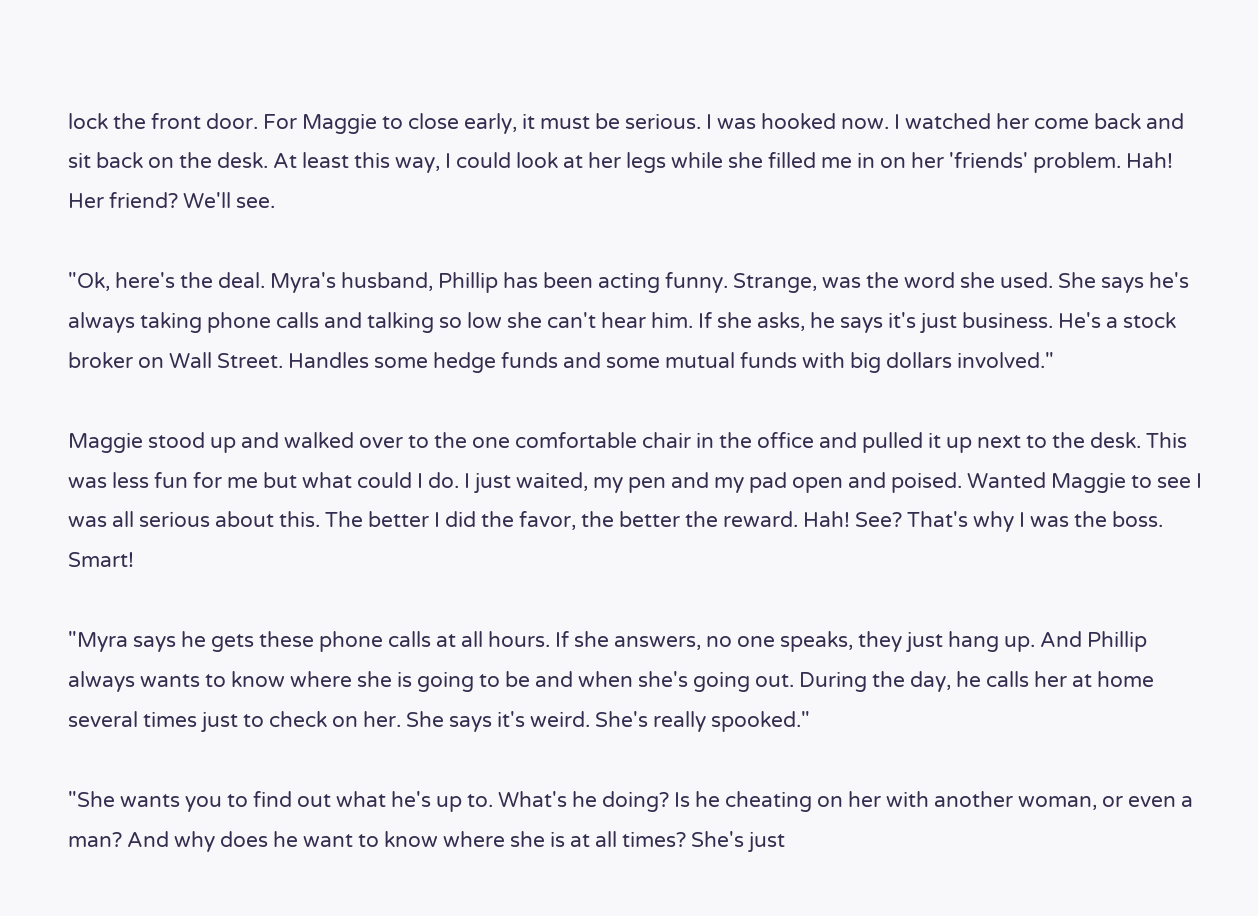lock the front door. For Maggie to close early, it must be serious. I was hooked now. I watched her come back and sit back on the desk. At least this way, I could look at her legs while she filled me in on her 'friends' problem. Hah! Her friend? We'll see.

"Ok, here's the deal. Myra's husband, Phillip has been acting funny. Strange, was the word she used. She says he's always taking phone calls and talking so low she can't hear him. If she asks, he says it's just business. He's a stock broker on Wall Street. Handles some hedge funds and some mutual funds with big dollars involved."

Maggie stood up and walked over to the one comfortable chair in the office and pulled it up next to the desk. This was less fun for me but what could I do. I just waited, my pen and my pad open and poised. Wanted Maggie to see I was all serious about this. The better I did the favor, the better the reward. Hah! See? That's why I was the boss. Smart!

"Myra says he gets these phone calls at all hours. If she answers, no one speaks, they just hang up. And Phillip always wants to know where she is going to be and when she's going out. During the day, he calls her at home several times just to check on her. She says it's weird. She's really spooked."

"She wants you to find out what he's up to. What's he doing? Is he cheating on her with another woman, or even a man? And why does he want to know where she is at all times? She's just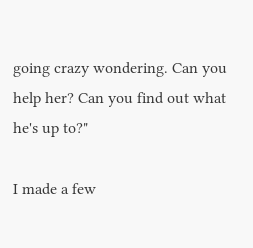going crazy wondering. Can you help her? Can you find out what he's up to?"

I made a few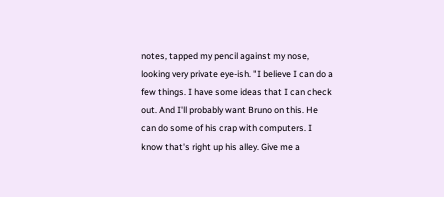notes, tapped my pencil against my nose, looking very private eye-ish. "I believe I can do a few things. I have some ideas that I can check out. And I'll probably want Bruno on this. He can do some of his crap with computers. I know that's right up his alley. Give me a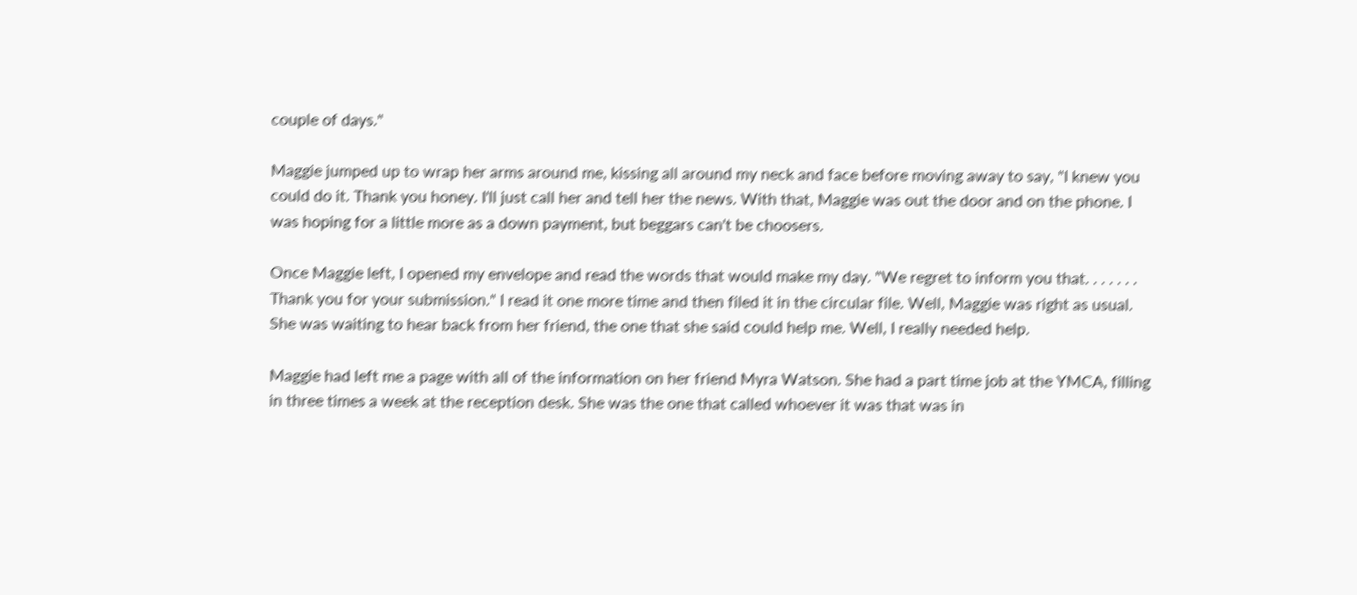couple of days."

Maggie jumped up to wrap her arms around me, kissing all around my neck and face before moving away to say, "I knew you could do it. Thank you honey. I'll just call her and tell her the news. With that, Maggie was out the door and on the phone. I was hoping for a little more as a down payment, but beggars can't be choosers.

Once Maggie left, I opened my envelope and read the words that would make my day. "We regret to inform you that. . . . . . . Thank you for your submission." I read it one more time and then filed it in the circular file. Well, Maggie was right as usual. She was waiting to hear back from her friend, the one that she said could help me. Well, I really needed help.

Maggie had left me a page with all of the information on her friend Myra Watson. She had a part time job at the YMCA, filling in three times a week at the reception desk. She was the one that called whoever it was that was in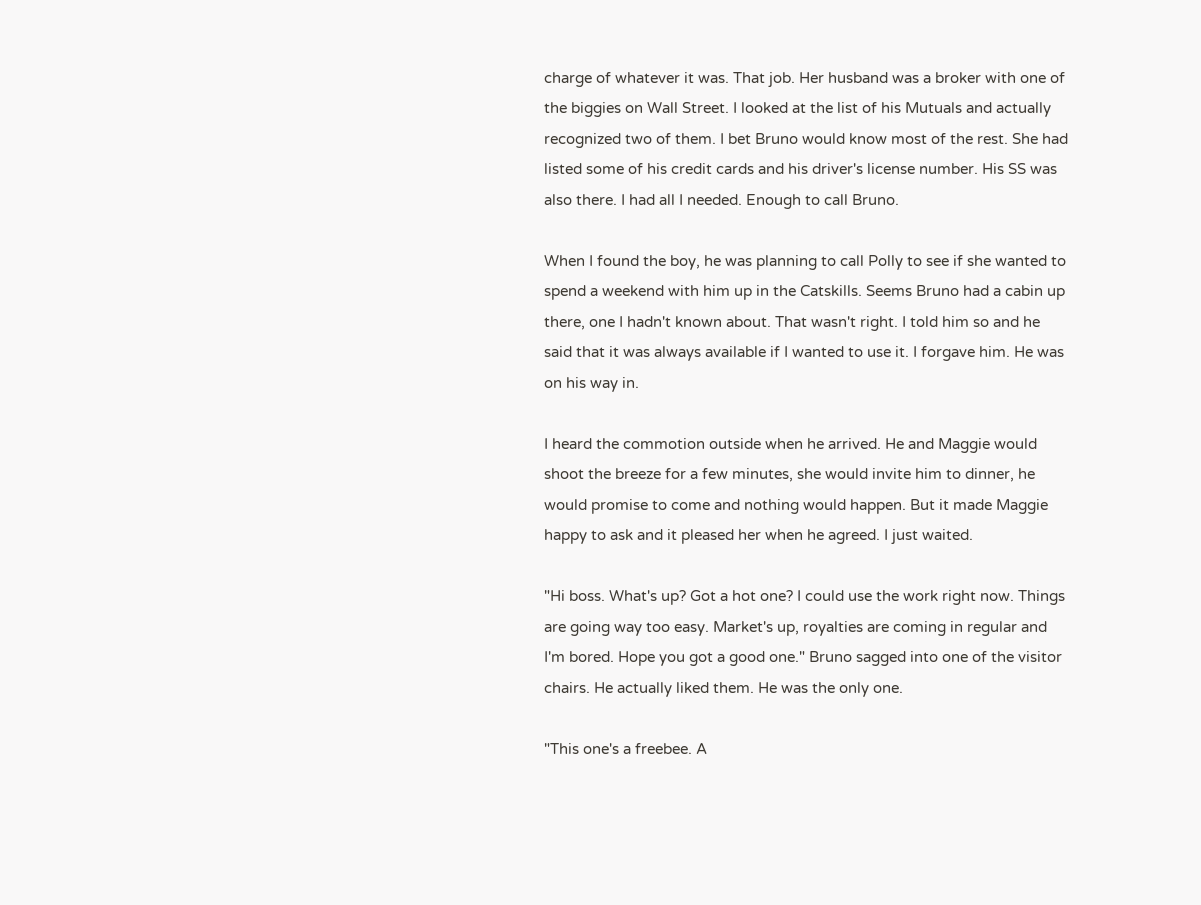charge of whatever it was. That job. Her husband was a broker with one of the biggies on Wall Street. I looked at the list of his Mutuals and actually recognized two of them. I bet Bruno would know most of the rest. She had listed some of his credit cards and his driver's license number. His SS was also there. I had all I needed. Enough to call Bruno.

When I found the boy, he was planning to call Polly to see if she wanted to spend a weekend with him up in the Catskills. Seems Bruno had a cabin up there, one I hadn't known about. That wasn't right. I told him so and he said that it was always available if I wanted to use it. I forgave him. He was on his way in.

I heard the commotion outside when he arrived. He and Maggie would shoot the breeze for a few minutes, she would invite him to dinner, he would promise to come and nothing would happen. But it made Maggie happy to ask and it pleased her when he agreed. I just waited.

"Hi boss. What's up? Got a hot one? I could use the work right now. Things are going way too easy. Market's up, royalties are coming in regular and I'm bored. Hope you got a good one." Bruno sagged into one of the visitor chairs. He actually liked them. He was the only one.

"This one's a freebee. A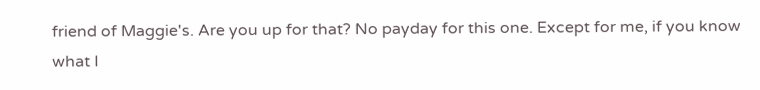friend of Maggie's. Are you up for that? No payday for this one. Except for me, if you know what I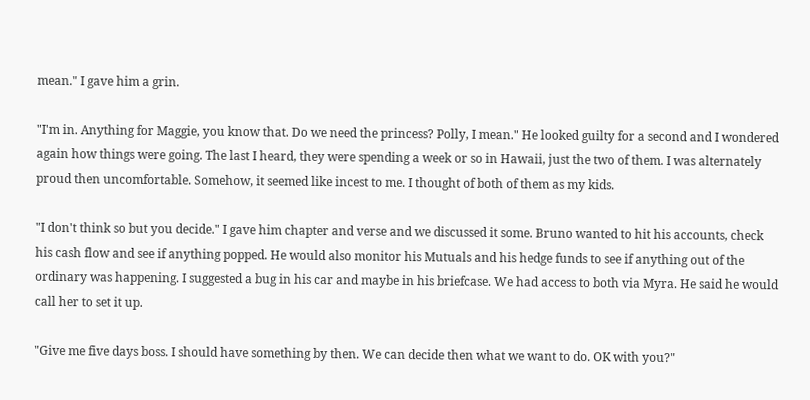mean." I gave him a grin.

"I'm in. Anything for Maggie, you know that. Do we need the princess? Polly, I mean." He looked guilty for a second and I wondered again how things were going. The last I heard, they were spending a week or so in Hawaii, just the two of them. I was alternately proud then uncomfortable. Somehow, it seemed like incest to me. I thought of both of them as my kids.

"I don't think so but you decide." I gave him chapter and verse and we discussed it some. Bruno wanted to hit his accounts, check his cash flow and see if anything popped. He would also monitor his Mutuals and his hedge funds to see if anything out of the ordinary was happening. I suggested a bug in his car and maybe in his briefcase. We had access to both via Myra. He said he would call her to set it up.

"Give me five days boss. I should have something by then. We can decide then what we want to do. OK with you?"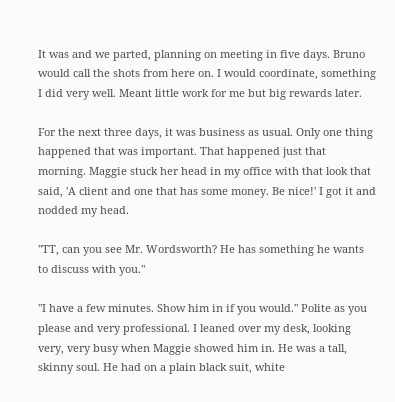It was and we parted, planning on meeting in five days. Bruno would call the shots from here on. I would coordinate, something I did very well. Meant little work for me but big rewards later.

For the next three days, it was business as usual. Only one thing happened that was important. That happened just that morning. Maggie stuck her head in my office with that look that said, 'A client and one that has some money. Be nice!' I got it and nodded my head.

"TT, can you see Mr. Wordsworth? He has something he wants to discuss with you."

"I have a few minutes. Show him in if you would." Polite as you please and very professional. I leaned over my desk, looking very, very busy when Maggie showed him in. He was a tall, skinny soul. He had on a plain black suit, white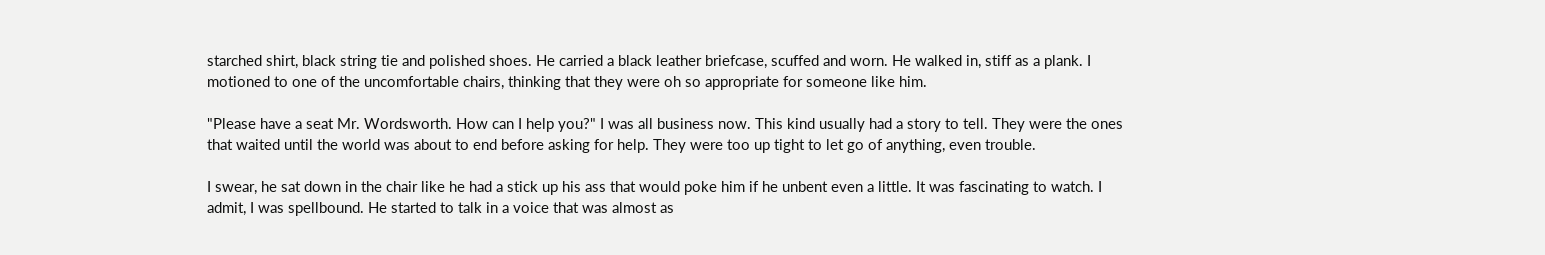starched shirt, black string tie and polished shoes. He carried a black leather briefcase, scuffed and worn. He walked in, stiff as a plank. I motioned to one of the uncomfortable chairs, thinking that they were oh so appropriate for someone like him.

"Please have a seat Mr. Wordsworth. How can I help you?" I was all business now. This kind usually had a story to tell. They were the ones that waited until the world was about to end before asking for help. They were too up tight to let go of anything, even trouble.

I swear, he sat down in the chair like he had a stick up his ass that would poke him if he unbent even a little. It was fascinating to watch. I admit, I was spellbound. He started to talk in a voice that was almost as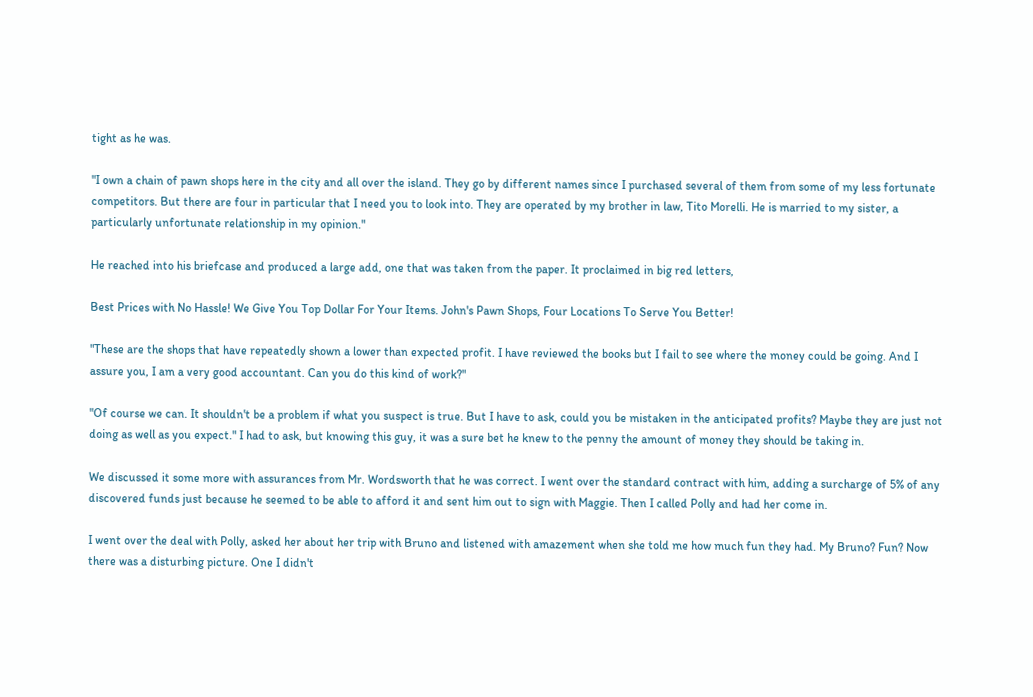tight as he was.

"I own a chain of pawn shops here in the city and all over the island. They go by different names since I purchased several of them from some of my less fortunate competitors. But there are four in particular that I need you to look into. They are operated by my brother in law, Tito Morelli. He is married to my sister, a particularly unfortunate relationship in my opinion."

He reached into his briefcase and produced a large add, one that was taken from the paper. It proclaimed in big red letters,

Best Prices with No Hassle! We Give You Top Dollar For Your Items. John's Pawn Shops, Four Locations To Serve You Better!

"These are the shops that have repeatedly shown a lower than expected profit. I have reviewed the books but I fail to see where the money could be going. And I assure you, I am a very good accountant. Can you do this kind of work?"

"Of course we can. It shouldn't be a problem if what you suspect is true. But I have to ask, could you be mistaken in the anticipated profits? Maybe they are just not doing as well as you expect." I had to ask, but knowing this guy, it was a sure bet he knew to the penny the amount of money they should be taking in.

We discussed it some more with assurances from Mr. Wordsworth that he was correct. I went over the standard contract with him, adding a surcharge of 5% of any discovered funds just because he seemed to be able to afford it and sent him out to sign with Maggie. Then I called Polly and had her come in.

I went over the deal with Polly, asked her about her trip with Bruno and listened with amazement when she told me how much fun they had. My Bruno? Fun? Now there was a disturbing picture. One I didn't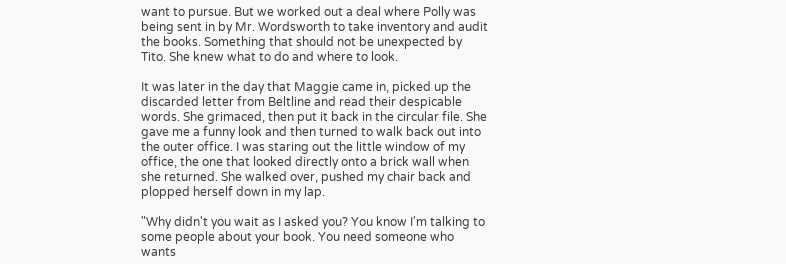want to pursue. But we worked out a deal where Polly was being sent in by Mr. Wordsworth to take inventory and audit the books. Something that should not be unexpected by Tito. She knew what to do and where to look.

It was later in the day that Maggie came in, picked up the discarded letter from Beltline and read their despicable words. She grimaced, then put it back in the circular file. She gave me a funny look and then turned to walk back out into the outer office. I was staring out the little window of my office, the one that looked directly onto a brick wall when she returned. She walked over, pushed my chair back and plopped herself down in my lap.

"Why didn't you wait as I asked you? You know I'm talking to some people about your book. You need someone who wants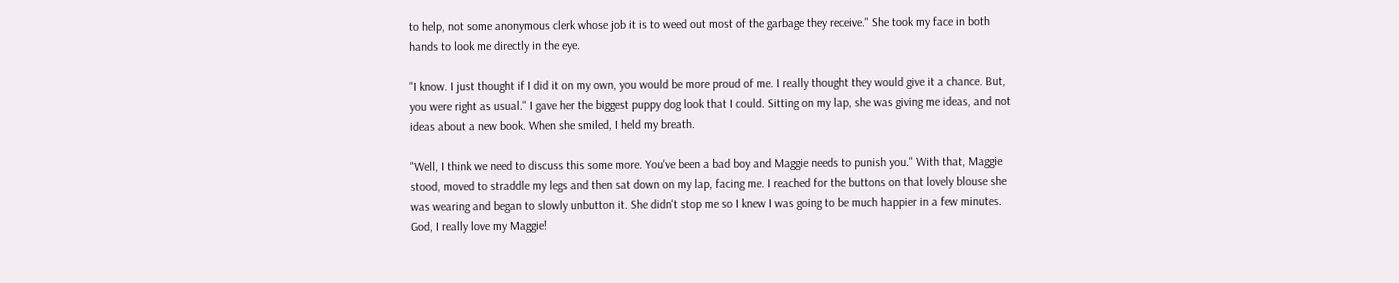to help, not some anonymous clerk whose job it is to weed out most of the garbage they receive." She took my face in both hands to look me directly in the eye.

"I know. I just thought if I did it on my own, you would be more proud of me. I really thought they would give it a chance. But, you were right as usual." I gave her the biggest puppy dog look that I could. Sitting on my lap, she was giving me ideas, and not ideas about a new book. When she smiled, I held my breath.

"Well, I think we need to discuss this some more. You've been a bad boy and Maggie needs to punish you." With that, Maggie stood, moved to straddle my legs and then sat down on my lap, facing me. I reached for the buttons on that lovely blouse she was wearing and began to slowly unbutton it. She didn't stop me so I knew I was going to be much happier in a few minutes. God, I really love my Maggie!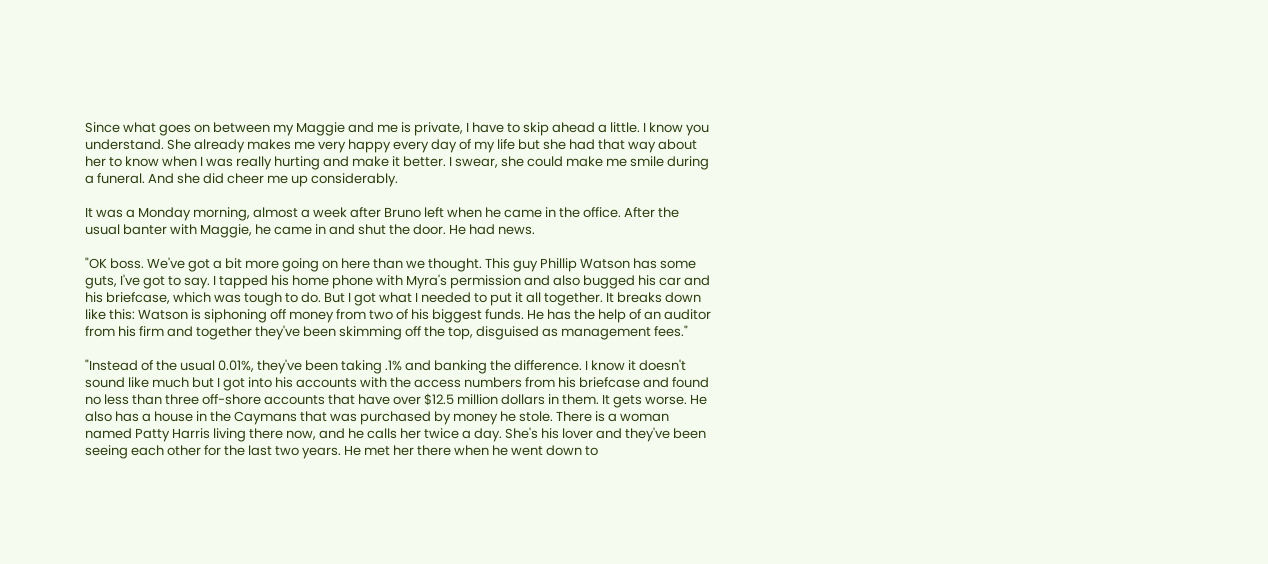Since what goes on between my Maggie and me is private, I have to skip ahead a little. I know you understand. She already makes me very happy every day of my life but she had that way about her to know when I was really hurting and make it better. I swear, she could make me smile during a funeral. And she did cheer me up considerably.

It was a Monday morning, almost a week after Bruno left when he came in the office. After the usual banter with Maggie, he came in and shut the door. He had news.

"OK boss. We've got a bit more going on here than we thought. This guy Phillip Watson has some guts, I've got to say. I tapped his home phone with Myra's permission and also bugged his car and his briefcase, which was tough to do. But I got what I needed to put it all together. It breaks down like this: Watson is siphoning off money from two of his biggest funds. He has the help of an auditor from his firm and together they've been skimming off the top, disguised as management fees."

"Instead of the usual 0.01%, they've been taking .1% and banking the difference. I know it doesn't sound like much but I got into his accounts with the access numbers from his briefcase and found no less than three off-shore accounts that have over $12.5 million dollars in them. It gets worse. He also has a house in the Caymans that was purchased by money he stole. There is a woman named Patty Harris living there now, and he calls her twice a day. She's his lover and they've been seeing each other for the last two years. He met her there when he went down to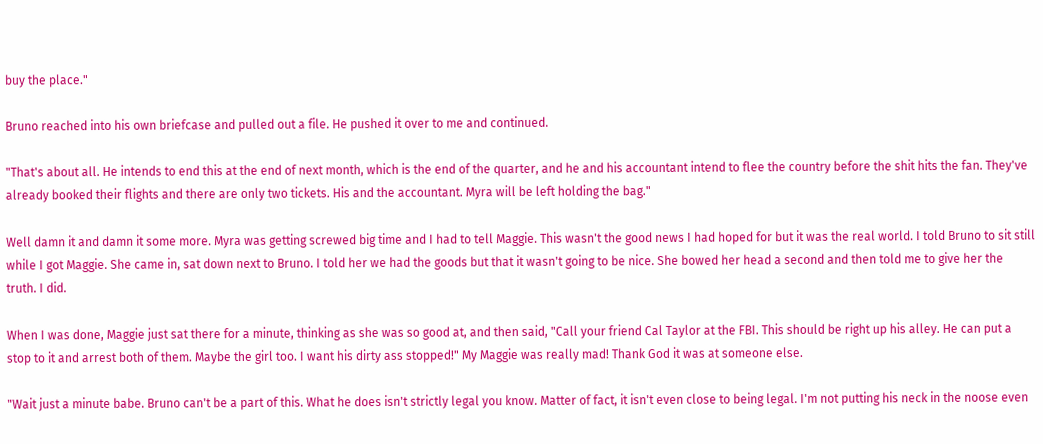buy the place."

Bruno reached into his own briefcase and pulled out a file. He pushed it over to me and continued.

"That's about all. He intends to end this at the end of next month, which is the end of the quarter, and he and his accountant intend to flee the country before the shit hits the fan. They've already booked their flights and there are only two tickets. His and the accountant. Myra will be left holding the bag."

Well damn it and damn it some more. Myra was getting screwed big time and I had to tell Maggie. This wasn't the good news I had hoped for but it was the real world. I told Bruno to sit still while I got Maggie. She came in, sat down next to Bruno. I told her we had the goods but that it wasn't going to be nice. She bowed her head a second and then told me to give her the truth. I did.

When I was done, Maggie just sat there for a minute, thinking as she was so good at, and then said, "Call your friend Cal Taylor at the FBI. This should be right up his alley. He can put a stop to it and arrest both of them. Maybe the girl too. I want his dirty ass stopped!" My Maggie was really mad! Thank God it was at someone else.

"Wait just a minute babe. Bruno can't be a part of this. What he does isn't strictly legal you know. Matter of fact, it isn't even close to being legal. I'm not putting his neck in the noose even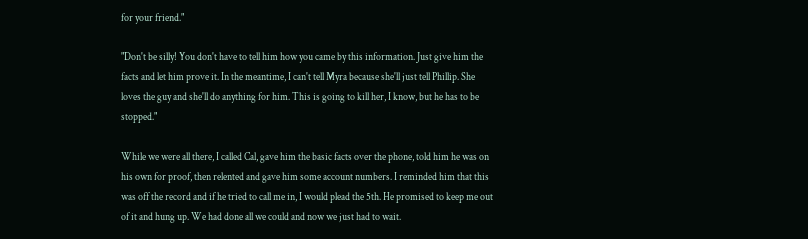for your friend."

"Don't be silly! You don't have to tell him how you came by this information. Just give him the facts and let him prove it. In the meantime, I can't tell Myra because she'll just tell Phillip. She loves the guy and she'll do anything for him. This is going to kill her, I know, but he has to be stopped."

While we were all there, I called Cal, gave him the basic facts over the phone, told him he was on his own for proof, then relented and gave him some account numbers. I reminded him that this was off the record and if he tried to call me in, I would plead the 5th. He promised to keep me out of it and hung up. We had done all we could and now we just had to wait.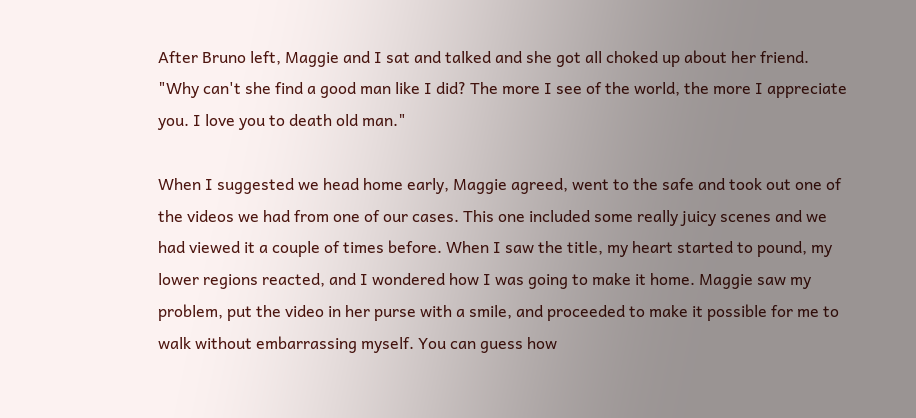After Bruno left, Maggie and I sat and talked and she got all choked up about her friend. "Why can't she find a good man like I did? The more I see of the world, the more I appreciate you. I love you to death old man."

When I suggested we head home early, Maggie agreed, went to the safe and took out one of the videos we had from one of our cases. This one included some really juicy scenes and we had viewed it a couple of times before. When I saw the title, my heart started to pound, my lower regions reacted, and I wondered how I was going to make it home. Maggie saw my problem, put the video in her purse with a smile, and proceeded to make it possible for me to walk without embarrassing myself. You can guess how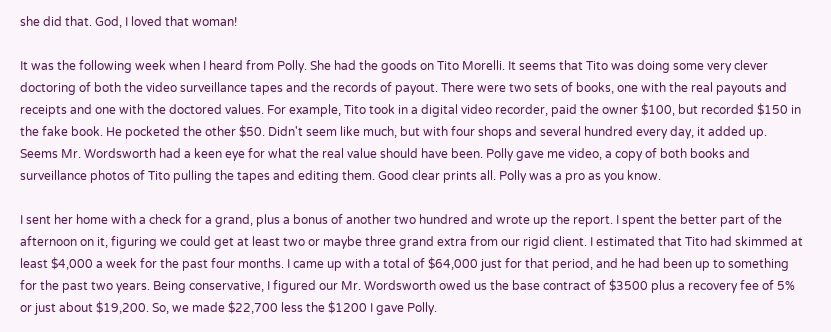she did that. God, I loved that woman!

It was the following week when I heard from Polly. She had the goods on Tito Morelli. It seems that Tito was doing some very clever doctoring of both the video surveillance tapes and the records of payout. There were two sets of books, one with the real payouts and receipts and one with the doctored values. For example, Tito took in a digital video recorder, paid the owner $100, but recorded $150 in the fake book. He pocketed the other $50. Didn't seem like much, but with four shops and several hundred every day, it added up. Seems Mr. Wordsworth had a keen eye for what the real value should have been. Polly gave me video, a copy of both books and surveillance photos of Tito pulling the tapes and editing them. Good clear prints all. Polly was a pro as you know.

I sent her home with a check for a grand, plus a bonus of another two hundred and wrote up the report. I spent the better part of the afternoon on it, figuring we could get at least two or maybe three grand extra from our rigid client. I estimated that Tito had skimmed at least $4,000 a week for the past four months. I came up with a total of $64,000 just for that period, and he had been up to something for the past two years. Being conservative, I figured our Mr. Wordsworth owed us the base contract of $3500 plus a recovery fee of 5% or just about $19,200. So, we made $22,700 less the $1200 I gave Polly.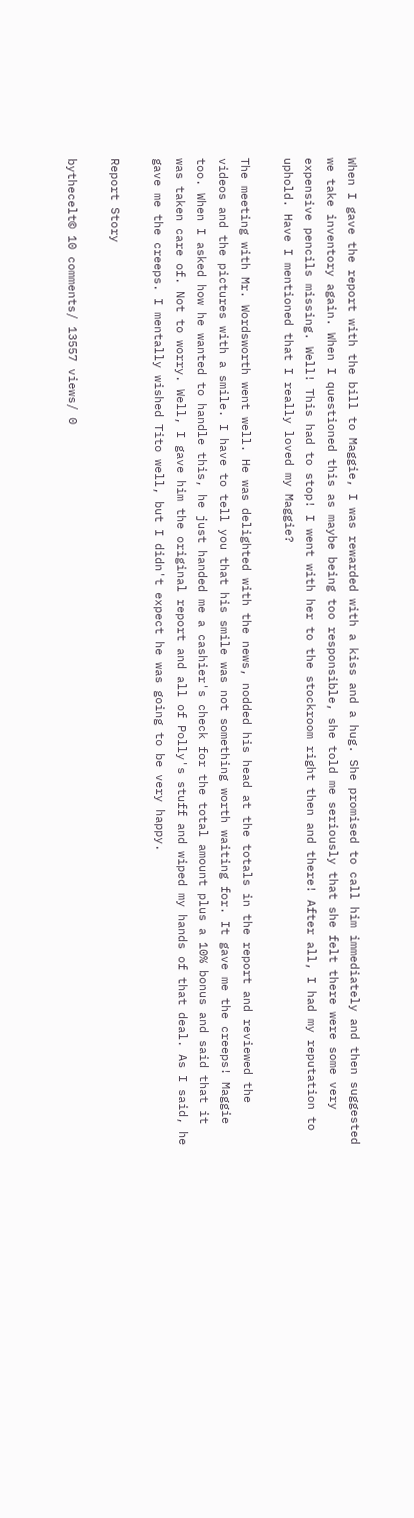When I gave the report with the bill to Maggie, I was rewarded with a kiss and a hug. She promised to call him immediately and then suggested we take inventory again. When I questioned this as maybe being too responsible, she told me seriously that she felt there were some very expensive pencils missing. Well! This had to stop! I went with her to the stockroom right then and there! After all, I had my reputation to uphold. Have I mentioned that I really loved my Maggie?

The meeting with Mr. Wordsworth went well. He was delighted with the news, nodded his head at the totals in the report and reviewed the videos and the pictures with a smile. I have to tell you that his smile was not something worth waiting for. It gave me the creeps! Maggie too. When I asked how he wanted to handle this, he just handed me a cashier's check for the total amount plus a 10% bonus and said that it was taken care of. Not to worry. Well, I gave him the original report and all of Polly's stuff and wiped my hands of that deal. As I said, he gave me the creeps. I mentally wished Tito well, but I didn't expect he was going to be very happy.

Report Story

bythecelt© 10 comments/ 13557 views/ 0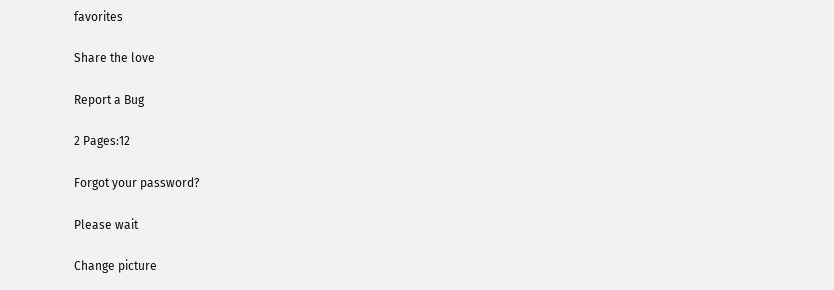favorites

Share the love

Report a Bug

2 Pages:12

Forgot your password?

Please wait

Change picture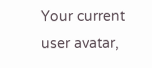Your current user avatar,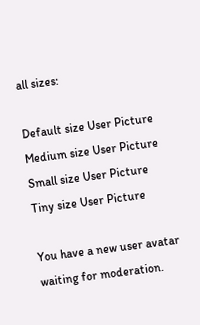all sizes:

Default size User Picture  Medium size User Picture  Small size User Picture  Tiny size User Picture

You have a new user avatar waiting for moderation.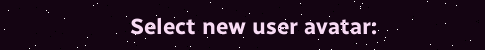Select new user avatar: